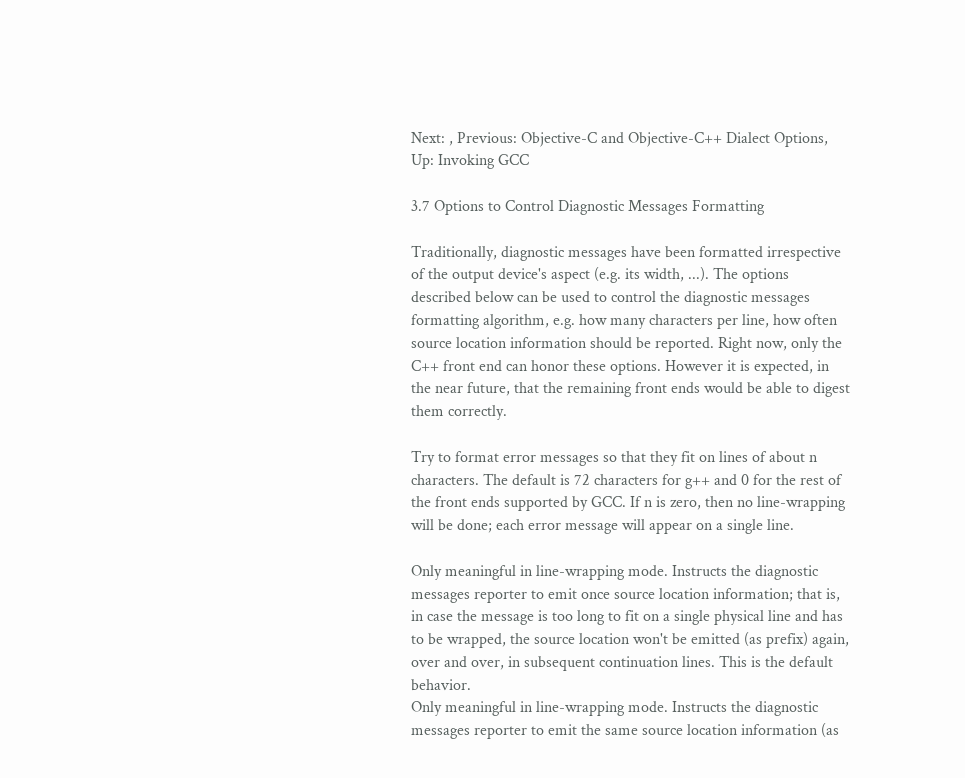Next: , Previous: Objective-C and Objective-C++ Dialect Options, Up: Invoking GCC

3.7 Options to Control Diagnostic Messages Formatting

Traditionally, diagnostic messages have been formatted irrespective of the output device's aspect (e.g. its width, ...). The options described below can be used to control the diagnostic messages formatting algorithm, e.g. how many characters per line, how often source location information should be reported. Right now, only the C++ front end can honor these options. However it is expected, in the near future, that the remaining front ends would be able to digest them correctly.

Try to format error messages so that they fit on lines of about n characters. The default is 72 characters for g++ and 0 for the rest of the front ends supported by GCC. If n is zero, then no line-wrapping will be done; each error message will appear on a single line.

Only meaningful in line-wrapping mode. Instructs the diagnostic messages reporter to emit once source location information; that is, in case the message is too long to fit on a single physical line and has to be wrapped, the source location won't be emitted (as prefix) again, over and over, in subsequent continuation lines. This is the default behavior.
Only meaningful in line-wrapping mode. Instructs the diagnostic messages reporter to emit the same source location information (as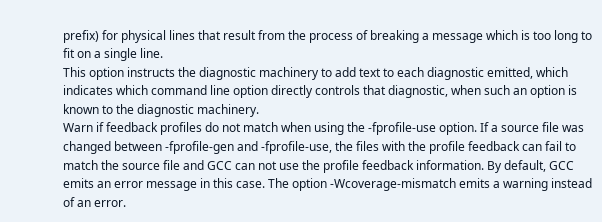prefix) for physical lines that result from the process of breaking a message which is too long to fit on a single line.
This option instructs the diagnostic machinery to add text to each diagnostic emitted, which indicates which command line option directly controls that diagnostic, when such an option is known to the diagnostic machinery.
Warn if feedback profiles do not match when using the -fprofile-use option. If a source file was changed between -fprofile-gen and -fprofile-use, the files with the profile feedback can fail to match the source file and GCC can not use the profile feedback information. By default, GCC emits an error message in this case. The option -Wcoverage-mismatch emits a warning instead of an error.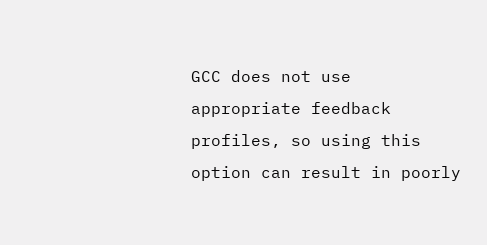GCC does not use appropriate feedback profiles, so using this option can result in poorly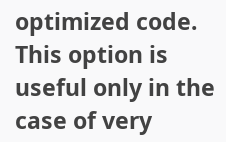optimized code. This option is useful only in the case of very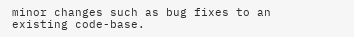minor changes such as bug fixes to an existing code-base.